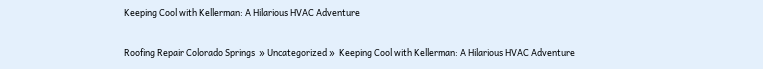Keeping Cool with Kellerman: A Hilarious HVAC Adventure

Roofing Repair Colorado Springs  » Uncategorized »  Keeping Cool with Kellerman: A Hilarious HVAC Adventure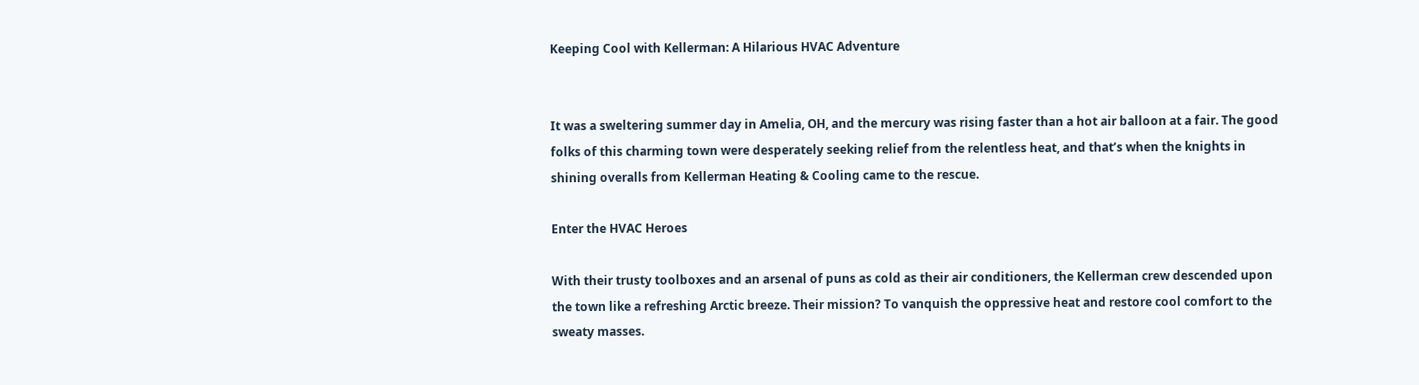Keeping Cool with Kellerman: A Hilarious HVAC Adventure


It was a sweltering summer day in Amelia, OH, and the mercury was rising faster than a hot air balloon at a fair. The good folks of this charming town were desperately seeking relief from the relentless heat, and that’s when the knights in shining overalls from Kellerman Heating & Cooling came to the rescue.

Enter the HVAC Heroes

With their trusty toolboxes and an arsenal of puns as cold as their air conditioners, the Kellerman crew descended upon the town like a refreshing Arctic breeze. Their mission? To vanquish the oppressive heat and restore cool comfort to the sweaty masses.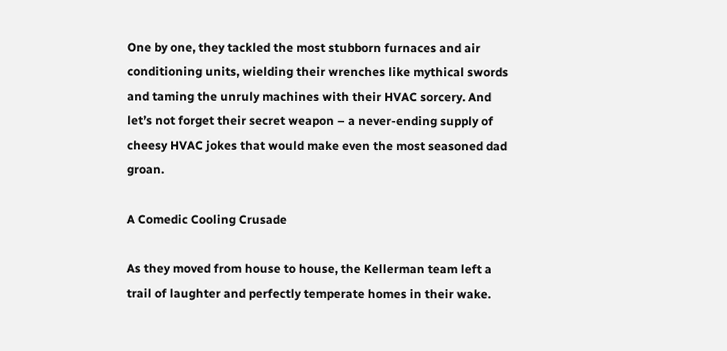One by one, they tackled the most stubborn furnaces and air conditioning units, wielding their wrenches like mythical swords and taming the unruly machines with their HVAC sorcery. And let’s not forget their secret weapon – a never-ending supply of cheesy HVAC jokes that would make even the most seasoned dad groan.

A Comedic Cooling Crusade

As they moved from house to house, the Kellerman team left a trail of laughter and perfectly temperate homes in their wake.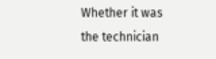Whether it was the technician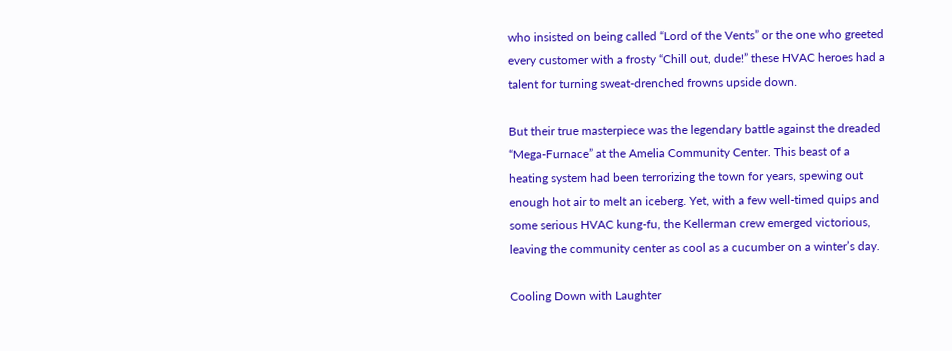who insisted on being called “Lord of the Vents” or the one who greeted every customer with a frosty “Chill out, dude!” these HVAC heroes had a talent for turning sweat-drenched frowns upside down.

But their true masterpiece was the legendary battle against the dreaded “Mega-Furnace” at the Amelia Community Center. This beast of a heating system had been terrorizing the town for years, spewing out enough hot air to melt an iceberg. Yet, with a few well-timed quips and some serious HVAC kung-fu, the Kellerman crew emerged victorious, leaving the community center as cool as a cucumber on a winter’s day.

Cooling Down with Laughter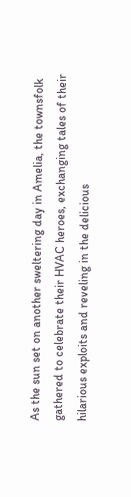As the sun set on another sweltering day in Amelia, the townsfolk gathered to celebrate their HVAC heroes, exchanging tales of their hilarious exploits and reveling in the delicious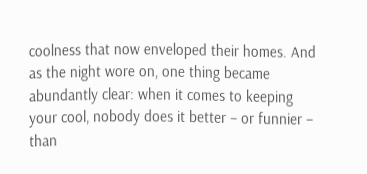coolness that now enveloped their homes. And as the night wore on, one thing became abundantly clear: when it comes to keeping your cool, nobody does it better – or funnier – than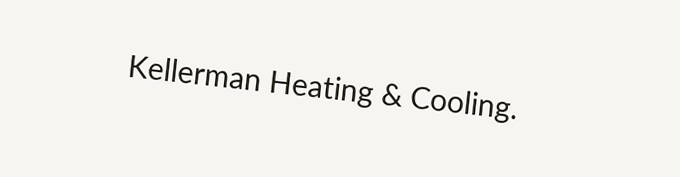Kellerman Heating & Cooling.